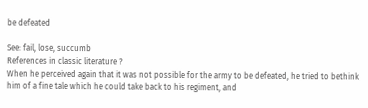be defeated

See: fail, lose, succumb
References in classic literature ?
When he perceived again that it was not possible for the army to be defeated, he tried to bethink him of a fine tale which he could take back to his regiment, and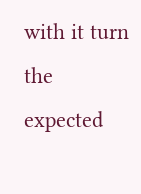with it turn the expected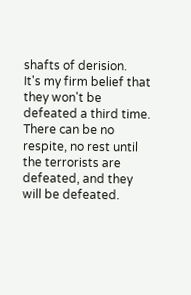shafts of derision.
It's my firm belief that they won't be defeated a third time.
There can be no respite, no rest until the terrorists are defeated, and they will be defeated.